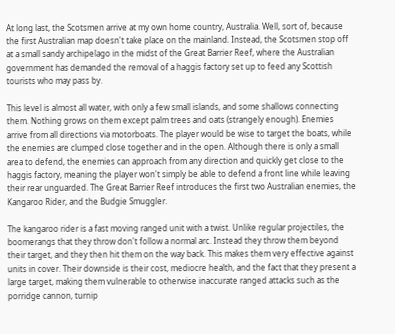At long last, the Scotsmen arrive at my own home country, Australia. Well, sort of, because the first Australian map doesn't take place on the mainland. Instead, the Scotsmen stop off at a small sandy archipelago in the midst of the Great Barrier Reef, where the Australian government has demanded the removal of a haggis factory set up to feed any Scottish tourists who may pass by.

This level is almost all water, with only a few small islands, and some shallows connecting them. Nothing grows on them except palm trees and oats (strangely enough). Enemies arrive from all directions via motorboats. The player would be wise to target the boats, while the enemies are clumped close together and in the open. Although there is only a small area to defend, the enemies can approach from any direction and quickly get close to the haggis factory, meaning the player won't simply be able to defend a front line while leaving their rear unguarded. The Great Barrier Reef introduces the first two Australian enemies, the Kangaroo Rider, and the Budgie Smuggler.

The kangaroo rider is a fast moving ranged unit with a twist. Unlike regular projectiles, the boomerangs that they throw don't follow a normal arc. Instead they throw them beyond their target, and they then hit them on the way back. This makes them very effective against units in cover. Their downside is their cost, mediocre health, and the fact that they present a large target, making them vulnerable to otherwise inaccurate ranged attacks such as the porridge cannon, turnip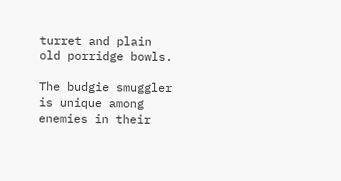turret and plain old porridge bowls.

The budgie smuggler is unique among enemies in their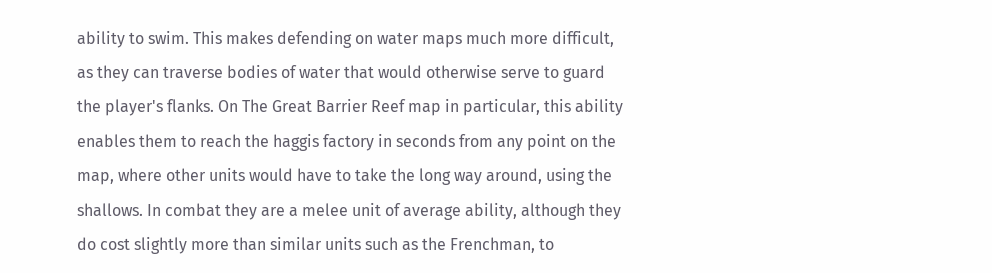ability to swim. This makes defending on water maps much more difficult, as they can traverse bodies of water that would otherwise serve to guard the player's flanks. On The Great Barrier Reef map in particular, this ability enables them to reach the haggis factory in seconds from any point on the map, where other units would have to take the long way around, using the shallows. In combat they are a melee unit of average ability, although they do cost slightly more than similar units such as the Frenchman, to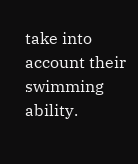take into account their swimming ability.